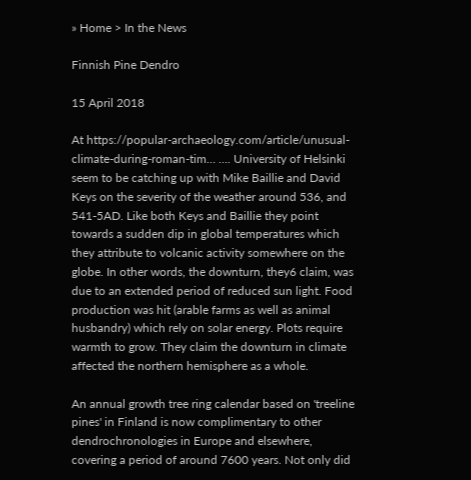» Home > In the News

Finnish Pine Dendro

15 April 2018

At https://popular-archaeology.com/article/unusual-climate-during-roman-tim… …. University of Helsinki seem to be catching up with Mike Baillie and David Keys on the severity of the weather around 536, and 541-5AD. Like both Keys and Baillie they point towards a sudden dip in global temperatures which they attribute to volcanic activity somewhere on the globe. In other words, the downturn, they6 claim, was due to an extended period of reduced sun light. Food production was hit (arable farms as well as animal husbandry) which rely on solar energy. Plots require warmth to grow. They claim the downturn in climate affected the northern hemisphere as a whole.

An annual growth tree ring calendar based on 'treeline pines' in Finland is now complimentary to other dendrochronologies in Europe and elsewhere, covering a period of around 7600 years. Not only did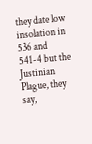they date low insolation in 536 and 541-4 but the Justinian Plague, they say,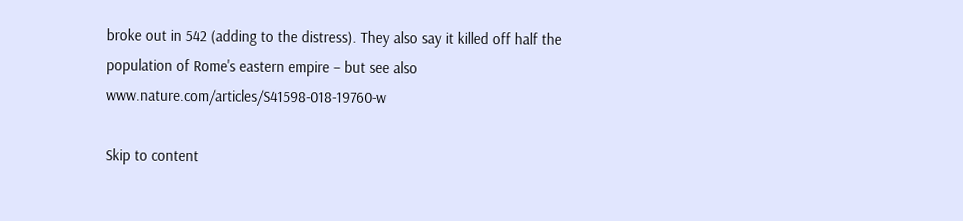broke out in 542 (adding to the distress). They also say it killed off half the population of Rome's eastern empire – but see also www.nature.com/articles/S41598-018-19760-w

Skip to content